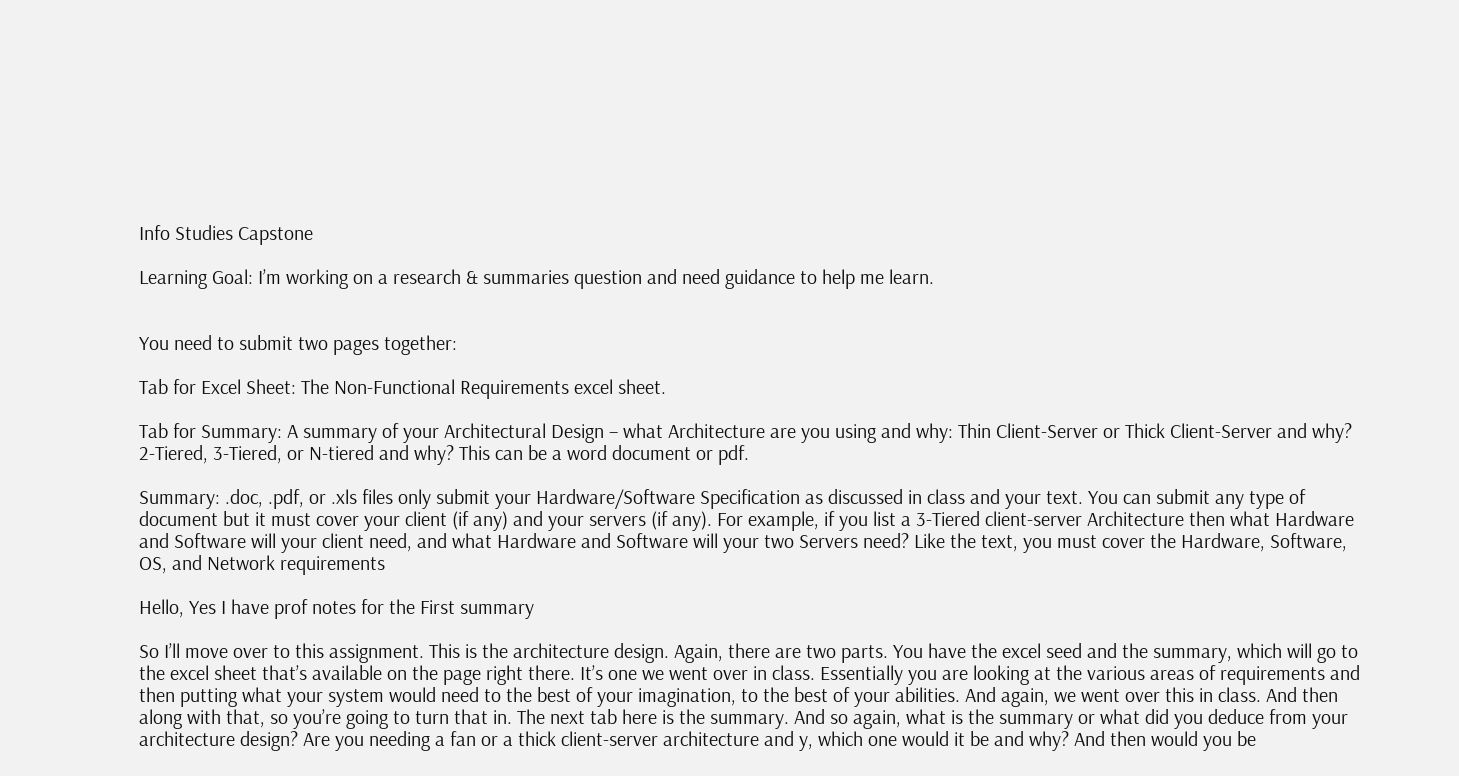Info Studies Capstone

Learning Goal: I’m working on a research & summaries question and need guidance to help me learn.


You need to submit two pages together:

Tab for Excel Sheet: The Non-Functional Requirements excel sheet.

Tab for Summary: A summary of your Architectural Design – what Architecture are you using and why: Thin Client-Server or Thick Client-Server and why? 2-Tiered, 3-Tiered, or N-tiered and why? This can be a word document or pdf.

Summary: .doc, .pdf, or .xls files only submit your Hardware/Software Specification as discussed in class and your text. You can submit any type of document but it must cover your client (if any) and your servers (if any). For example, if you list a 3-Tiered client-server Architecture then what Hardware and Software will your client need, and what Hardware and Software will your two Servers need? Like the text, you must cover the Hardware, Software, OS, and Network requirements

Hello, Yes I have prof notes for the First summary

So I’ll move over to this assignment. This is the architecture design. Again, there are two parts. You have the excel seed and the summary, which will go to the excel sheet that’s available on the page right there. It’s one we went over in class. Essentially you are looking at the various areas of requirements and then putting what your system would need to the best of your imagination, to the best of your abilities. And again, we went over this in class. And then along with that, so you’re going to turn that in. The next tab here is the summary. And so again, what is the summary or what did you deduce from your architecture design? Are you needing a fan or a thick client-server architecture and y, which one would it be and why? And then would you be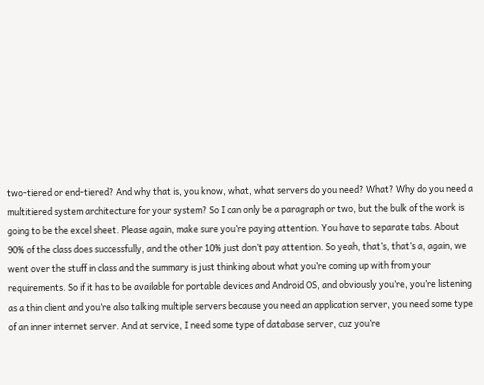two-tiered or end-tiered? And why that is, you know, what, what servers do you need? What? Why do you need a multitiered system architecture for your system? So I can only be a paragraph or two, but the bulk of the work is going to be the excel sheet. Please again, make sure you’re paying attention. You have to separate tabs. About 90% of the class does successfully, and the other 10% just don’t pay attention. So yeah, that’s, that’s a, again, we went over the stuff in class and the summary is just thinking about what you’re coming up with from your requirements. So if it has to be available for portable devices and Android OS, and obviously you’re, you’re listening as a thin client and you’re also talking multiple servers because you need an application server, you need some type of an inner internet server. And at service, I need some type of database server, cuz you’re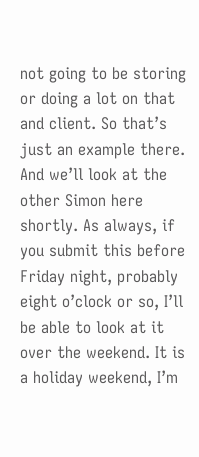not going to be storing or doing a lot on that and client. So that’s just an example there. And we’ll look at the other Simon here shortly. As always, if you submit this before Friday night, probably eight o’clock or so, I’ll be able to look at it over the weekend. It is a holiday weekend, I’m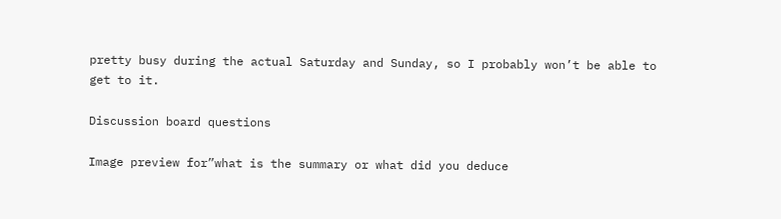pretty busy during the actual Saturday and Sunday, so I probably won’t be able to get to it.

Discussion board questions

Image preview for”what is the summary or what did you deduce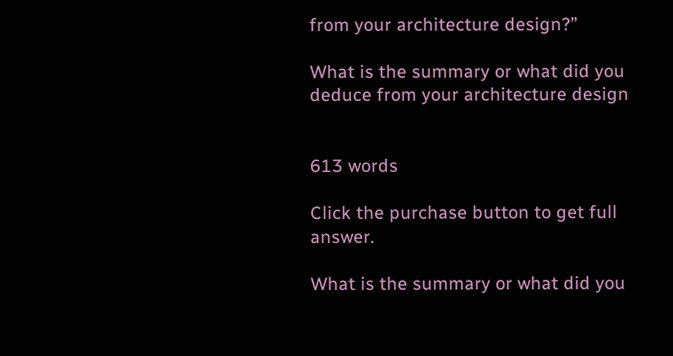from your architecture design?”

What is the summary or what did you deduce from your architecture design


613 words

Click the purchase button to get full answer.

What is the summary or what did you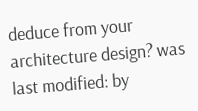deduce from your architecture design? was last modified: by